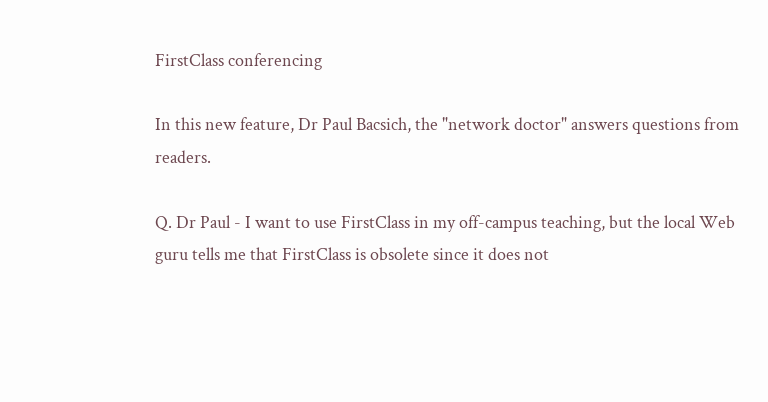FirstClass conferencing

In this new feature, Dr Paul Bacsich, the "network doctor" answers questions from readers.

Q. Dr Paul - I want to use FirstClass in my off-campus teaching, but the local Web guru tells me that FirstClass is obsolete since it does not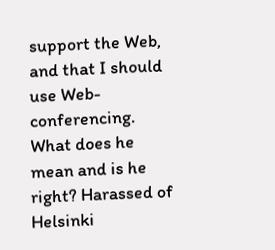support the Web, and that I should use Web-conferencing. What does he mean and is he right? Harassed of Helsinki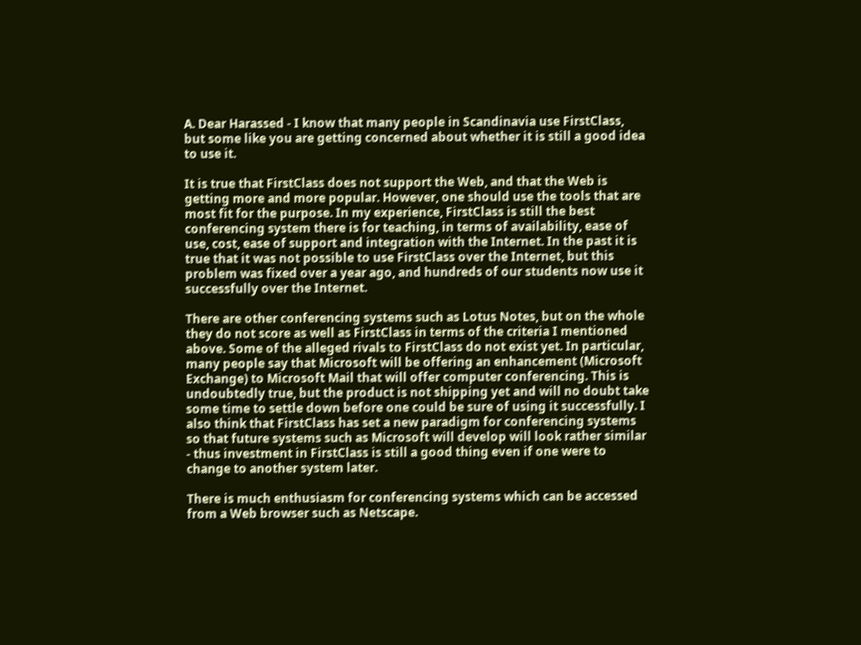A. Dear Harassed - I know that many people in Scandinavia use FirstClass, but some like you are getting concerned about whether it is still a good idea to use it.

It is true that FirstClass does not support the Web, and that the Web is getting more and more popular. However, one should use the tools that are most fit for the purpose. In my experience, FirstClass is still the best conferencing system there is for teaching, in terms of availability, ease of use, cost, ease of support and integration with the Internet. In the past it is true that it was not possible to use FirstClass over the Internet, but this problem was fixed over a year ago, and hundreds of our students now use it successfully over the Internet.

There are other conferencing systems such as Lotus Notes, but on the whole they do not score as well as FirstClass in terms of the criteria I mentioned above. Some of the alleged rivals to FirstClass do not exist yet. In particular, many people say that Microsoft will be offering an enhancement (Microsoft Exchange) to Microsoft Mail that will offer computer conferencing. This is undoubtedly true, but the product is not shipping yet and will no doubt take some time to settle down before one could be sure of using it successfully. I also think that FirstClass has set a new paradigm for conferencing systems so that future systems such as Microsoft will develop will look rather similar - thus investment in FirstClass is still a good thing even if one were to change to another system later.

There is much enthusiasm for conferencing systems which can be accessed from a Web browser such as Netscape.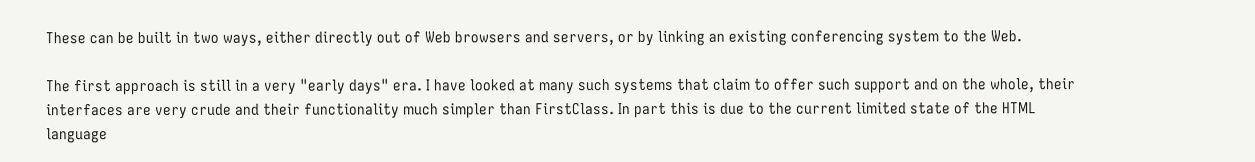These can be built in two ways, either directly out of Web browsers and servers, or by linking an existing conferencing system to the Web.

The first approach is still in a very "early days" era. I have looked at many such systems that claim to offer such support and on the whole, their interfaces are very crude and their functionality much simpler than FirstClass. In part this is due to the current limited state of the HTML language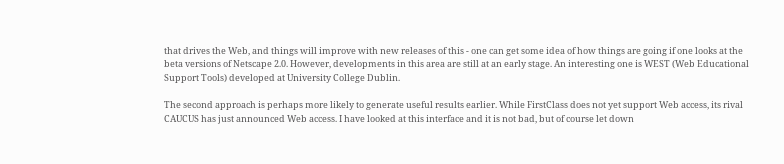that drives the Web, and things will improve with new releases of this - one can get some idea of how things are going if one looks at the beta versions of Netscape 2.0. However, developments in this area are still at an early stage. An interesting one is WEST (Web Educational Support Tools) developed at University College Dublin.

The second approach is perhaps more likely to generate useful results earlier. While FirstClass does not yet support Web access, its rival CAUCUS has just announced Web access. I have looked at this interface and it is not bad, but of course let down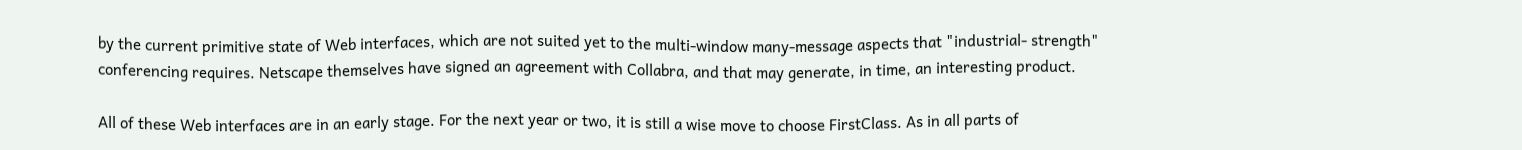by the current primitive state of Web interfaces, which are not suited yet to the multi-window many-message aspects that "industrial- strength" conferencing requires. Netscape themselves have signed an agreement with Collabra, and that may generate, in time, an interesting product.

All of these Web interfaces are in an early stage. For the next year or two, it is still a wise move to choose FirstClass. As in all parts of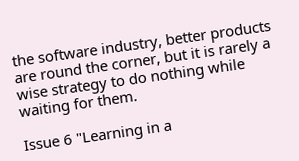the software industry, better products are round the corner, but it is rarely a wise strategy to do nothing while waiting for them.

Issue 6 "Learning in a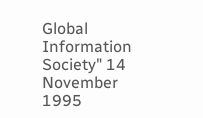Global Information Society" 14 November 1995